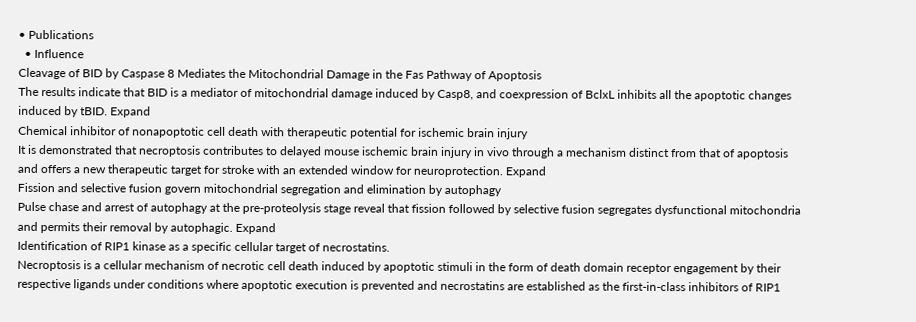• Publications
  • Influence
Cleavage of BID by Caspase 8 Mediates the Mitochondrial Damage in the Fas Pathway of Apoptosis
The results indicate that BID is a mediator of mitochondrial damage induced by Casp8, and coexpression of BclxL inhibits all the apoptotic changes induced by tBID. Expand
Chemical inhibitor of nonapoptotic cell death with therapeutic potential for ischemic brain injury
It is demonstrated that necroptosis contributes to delayed mouse ischemic brain injury in vivo through a mechanism distinct from that of apoptosis and offers a new therapeutic target for stroke with an extended window for neuroprotection. Expand
Fission and selective fusion govern mitochondrial segregation and elimination by autophagy
Pulse chase and arrest of autophagy at the pre‐proteolysis stage reveal that fission followed by selective fusion segregates dysfunctional mitochondria and permits their removal by autophagic. Expand
Identification of RIP1 kinase as a specific cellular target of necrostatins.
Necroptosis is a cellular mechanism of necrotic cell death induced by apoptotic stimuli in the form of death domain receptor engagement by their respective ligands under conditions where apoptotic execution is prevented and necrostatins are established as the first-in-class inhibitors of RIP1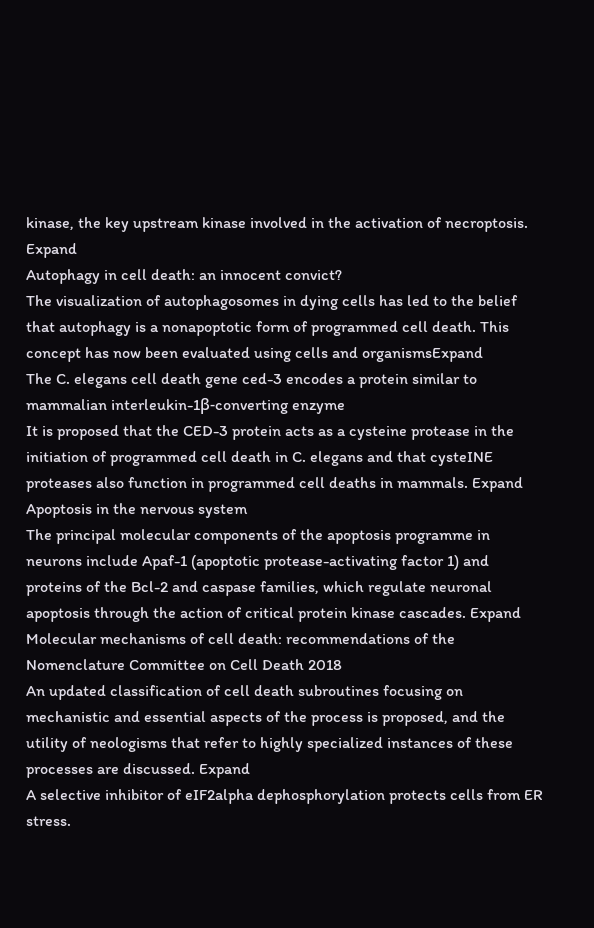kinase, the key upstream kinase involved in the activation of necroptosis. Expand
Autophagy in cell death: an innocent convict?
The visualization of autophagosomes in dying cells has led to the belief that autophagy is a nonapoptotic form of programmed cell death. This concept has now been evaluated using cells and organismsExpand
The C. elegans cell death gene ced-3 encodes a protein similar to mammalian interleukin-1β-converting enzyme
It is proposed that the CED-3 protein acts as a cysteine protease in the initiation of programmed cell death in C. elegans and that cysteINE proteases also function in programmed cell deaths in mammals. Expand
Apoptosis in the nervous system
The principal molecular components of the apoptosis programme in neurons include Apaf-1 (apoptotic protease-activating factor 1) and proteins of the Bcl-2 and caspase families, which regulate neuronal apoptosis through the action of critical protein kinase cascades. Expand
Molecular mechanisms of cell death: recommendations of the Nomenclature Committee on Cell Death 2018
An updated classification of cell death subroutines focusing on mechanistic and essential aspects of the process is proposed, and the utility of neologisms that refer to highly specialized instances of these processes are discussed. Expand
A selective inhibitor of eIF2alpha dephosphorylation protects cells from ER stress.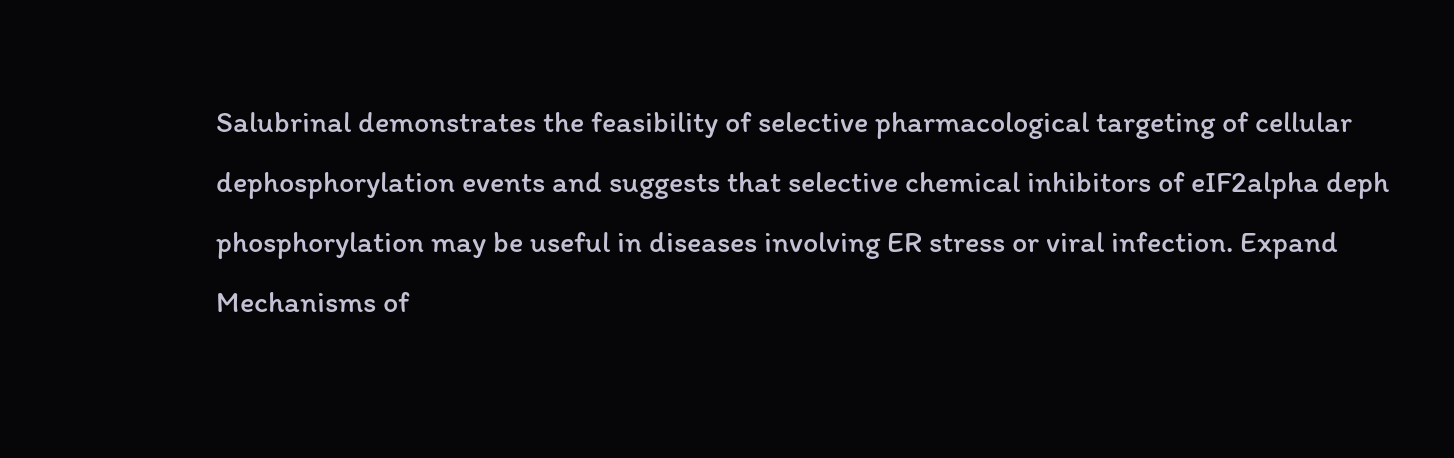Salubrinal demonstrates the feasibility of selective pharmacological targeting of cellular dephosphorylation events and suggests that selective chemical inhibitors of eIF2alpha deph phosphorylation may be useful in diseases involving ER stress or viral infection. Expand
Mechanisms of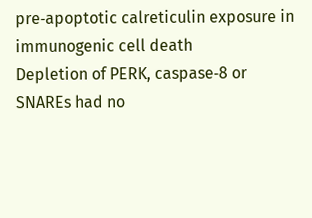pre‐apoptotic calreticulin exposure in immunogenic cell death
Depletion of PERK, caspase‐8 or SNAREs had no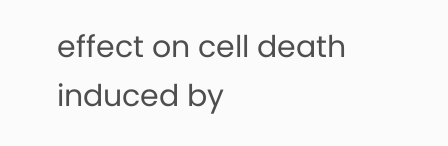effect on cell death induced by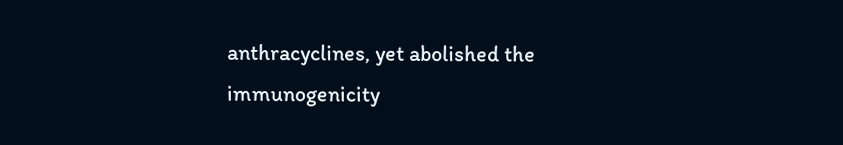anthracyclines, yet abolished the immunogenicity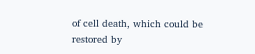of cell death, which could be restored by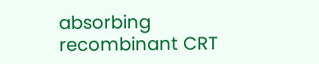absorbing recombinant CRT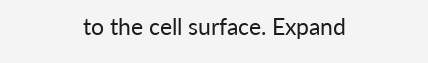to the cell surface. Expand